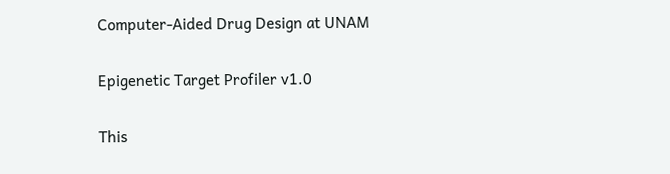Computer-Aided Drug Design at UNAM

Epigenetic Target Profiler v1.0

This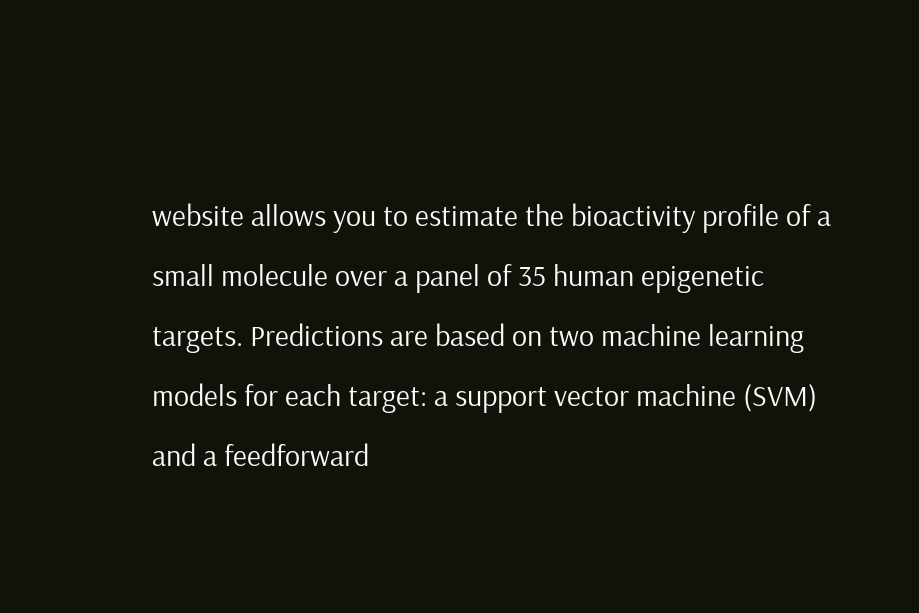website allows you to estimate the bioactivity profile of a small molecule over a panel of 35 human epigenetic targets. Predictions are based on two machine learning models for each target: a support vector machine (SVM) and a feedforward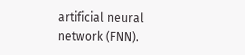artificial neural network (FNN).